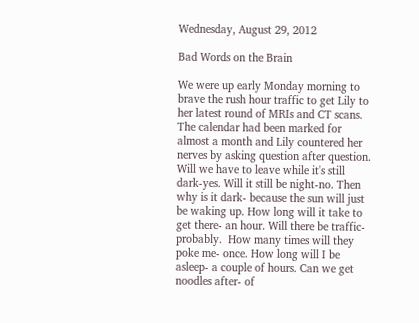Wednesday, August 29, 2012

Bad Words on the Brain

We were up early Monday morning to brave the rush hour traffic to get Lily to her latest round of MRIs and CT scans. The calendar had been marked for almost a month and Lily countered her nerves by asking question after question. Will we have to leave while it's still dark-yes. Will it still be night-no. Then why is it dark- because the sun will just be waking up. How long will it take to get there- an hour. Will there be traffic- probably.  How many times will they poke me- once. How long will I be asleep- a couple of hours. Can we get noodles after- of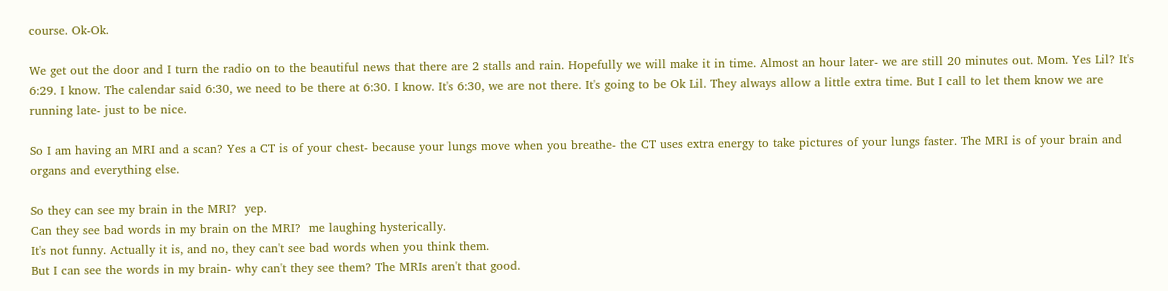course. Ok-Ok.

We get out the door and I turn the radio on to the beautiful news that there are 2 stalls and rain. Hopefully we will make it in time. Almost an hour later- we are still 20 minutes out. Mom. Yes Lil? It's 6:29. I know. The calendar said 6:30, we need to be there at 6:30. I know. It's 6:30, we are not there. It's going to be Ok Lil. They always allow a little extra time. But I call to let them know we are running late- just to be nice.

So I am having an MRI and a scan? Yes a CT is of your chest- because your lungs move when you breathe- the CT uses extra energy to take pictures of your lungs faster. The MRI is of your brain and organs and everything else.

So they can see my brain in the MRI?  yep.
Can they see bad words in my brain on the MRI?  me laughing hysterically.
It's not funny. Actually it is, and no, they can't see bad words when you think them.
But I can see the words in my brain- why can't they see them? The MRIs aren't that good.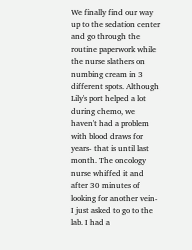We finally find our way up to the sedation center and go through the routine paperwork while the nurse slathers on numbing cream in 3 different spots. Although Lily's port helped a lot during chemo, we haven't had a problem with blood draws for years- that is until last month. The oncology nurse whiffed it and after 30 minutes of looking for another vein- I just asked to go to the lab. I had a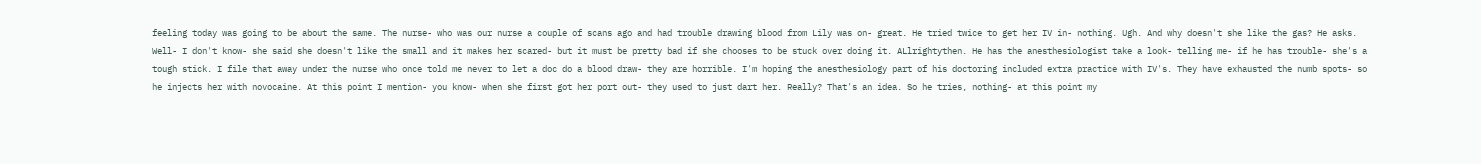feeling today was going to be about the same. The nurse- who was our nurse a couple of scans ago and had trouble drawing blood from Lily was on- great. He tried twice to get her IV in- nothing. Ugh. And why doesn't she like the gas? He asks. Well- I don't know- she said she doesn't like the small and it makes her scared- but it must be pretty bad if she chooses to be stuck over doing it. ALlrightythen. He has the anesthesiologist take a look- telling me- if he has trouble- she's a tough stick. I file that away under the nurse who once told me never to let a doc do a blood draw- they are horrible. I'm hoping the anesthesiology part of his doctoring included extra practice with IV's. They have exhausted the numb spots- so he injects her with novocaine. At this point I mention- you know- when she first got her port out- they used to just dart her. Really? That's an idea. So he tries, nothing- at this point my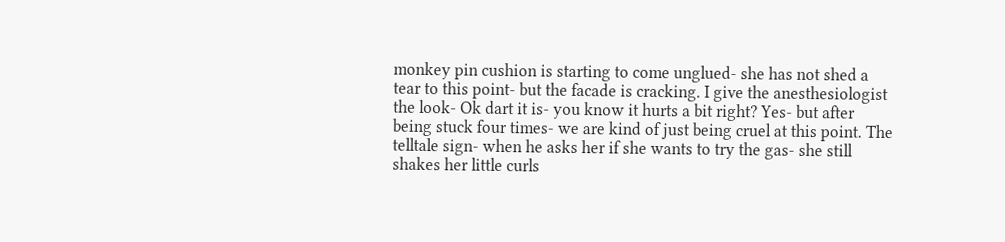monkey pin cushion is starting to come unglued- she has not shed a tear to this point- but the facade is cracking. I give the anesthesiologist the look- Ok dart it is- you know it hurts a bit right? Yes- but after being stuck four times- we are kind of just being cruel at this point. The telltale sign- when he asks her if she wants to try the gas- she still shakes her little curls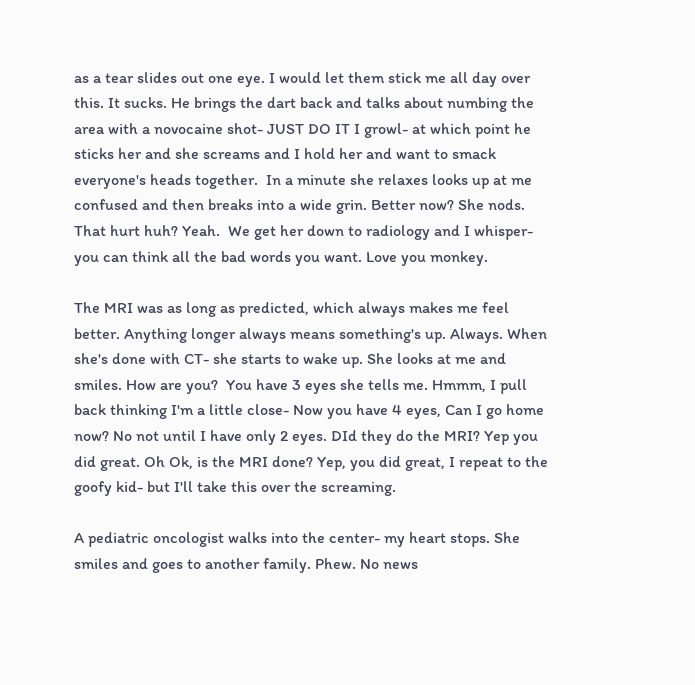as a tear slides out one eye. I would let them stick me all day over this. It sucks. He brings the dart back and talks about numbing the area with a novocaine shot- JUST DO IT I growl- at which point he sticks her and she screams and I hold her and want to smack everyone's heads together.  In a minute she relaxes looks up at me confused and then breaks into a wide grin. Better now? She nods. That hurt huh? Yeah.  We get her down to radiology and I whisper- you can think all the bad words you want. Love you monkey.

The MRI was as long as predicted, which always makes me feel better. Anything longer always means something's up. Always. When she's done with CT- she starts to wake up. She looks at me and smiles. How are you?  You have 3 eyes she tells me. Hmmm, I pull back thinking I'm a little close- Now you have 4 eyes, Can I go home now? No not until I have only 2 eyes. DId they do the MRI? Yep you did great. Oh Ok, is the MRI done? Yep, you did great, I repeat to the goofy kid- but I'll take this over the screaming.

A pediatric oncologist walks into the center- my heart stops. She smiles and goes to another family. Phew. No news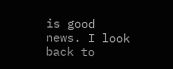is good news. I look back to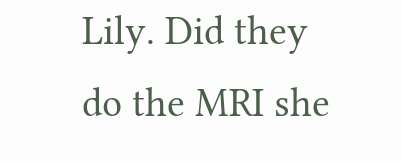Lily. Did they do the MRI she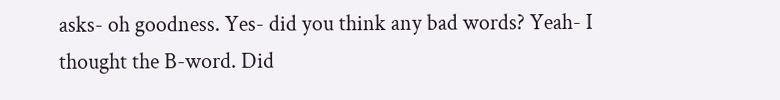asks- oh goodness. Yes- did you think any bad words? Yeah- I thought the B-word. Did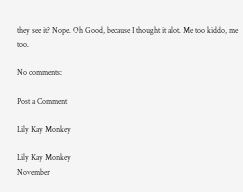they see it? Nope. Oh Good, because I thought it alot. Me too kiddo, me too.

No comments:

Post a Comment

Lily Kay Monkey

Lily Kay Monkey
November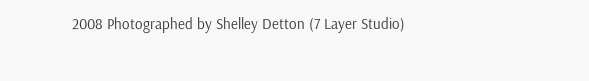2008 Photographed by Shelley Detton (7 Layer Studio)